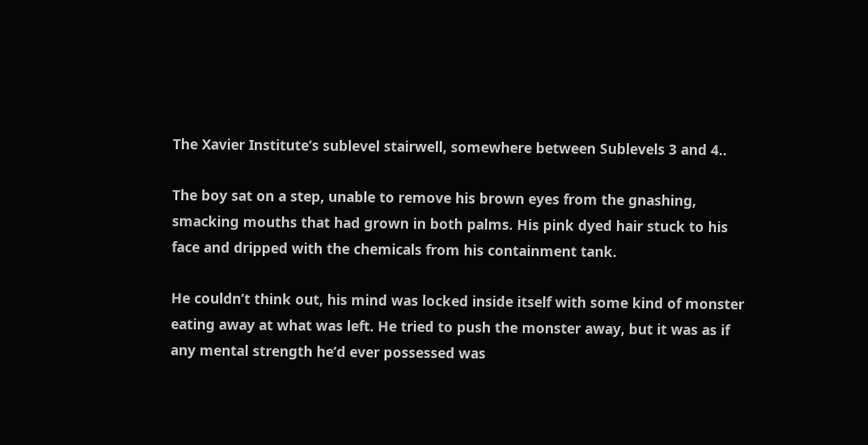The Xavier Institute’s sublevel stairwell, somewhere between Sublevels 3 and 4..

The boy sat on a step, unable to remove his brown eyes from the gnashing, smacking mouths that had grown in both palms. His pink dyed hair stuck to his face and dripped with the chemicals from his containment tank.

He couldn’t think out, his mind was locked inside itself with some kind of monster eating away at what was left. He tried to push the monster away, but it was as if any mental strength he’d ever possessed was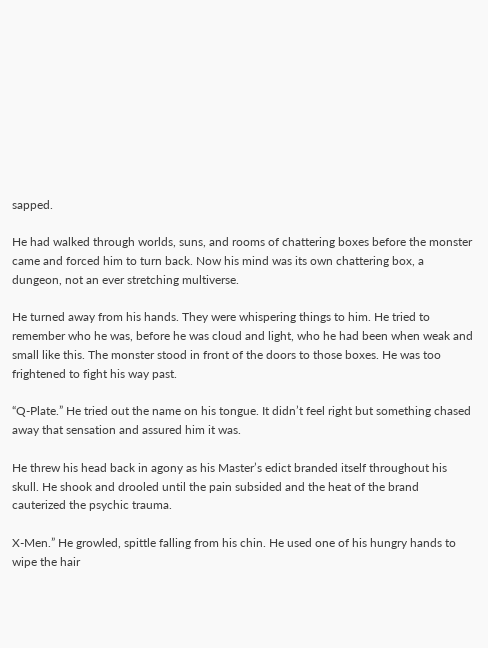sapped.

He had walked through worlds, suns, and rooms of chattering boxes before the monster came and forced him to turn back. Now his mind was its own chattering box, a dungeon, not an ever stretching multiverse.

He turned away from his hands. They were whispering things to him. He tried to remember who he was, before he was cloud and light, who he had been when weak and small like this. The monster stood in front of the doors to those boxes. He was too frightened to fight his way past.

“Q-Plate.” He tried out the name on his tongue. It didn’t feel right but something chased away that sensation and assured him it was.

He threw his head back in agony as his Master’s edict branded itself throughout his skull. He shook and drooled until the pain subsided and the heat of the brand cauterized the psychic trauma.

X-Men.” He growled, spittle falling from his chin. He used one of his hungry hands to wipe the hair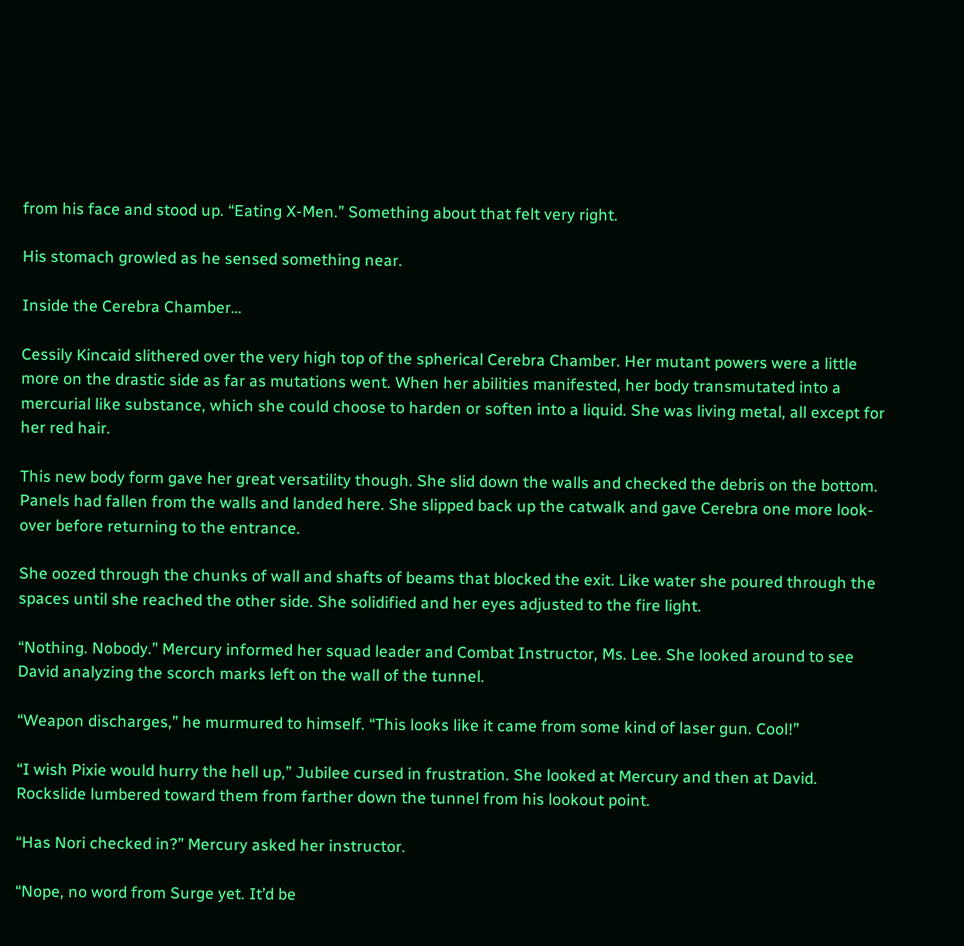from his face and stood up. “Eating X-Men.” Something about that felt very right.

His stomach growled as he sensed something near.

Inside the Cerebra Chamber…

Cessily Kincaid slithered over the very high top of the spherical Cerebra Chamber. Her mutant powers were a little more on the drastic side as far as mutations went. When her abilities manifested, her body transmutated into a mercurial like substance, which she could choose to harden or soften into a liquid. She was living metal, all except for her red hair.

This new body form gave her great versatility though. She slid down the walls and checked the debris on the bottom. Panels had fallen from the walls and landed here. She slipped back up the catwalk and gave Cerebra one more look-over before returning to the entrance.

She oozed through the chunks of wall and shafts of beams that blocked the exit. Like water she poured through the spaces until she reached the other side. She solidified and her eyes adjusted to the fire light.

“Nothing. Nobody.” Mercury informed her squad leader and Combat Instructor, Ms. Lee. She looked around to see David analyzing the scorch marks left on the wall of the tunnel.

“Weapon discharges,” he murmured to himself. “This looks like it came from some kind of laser gun. Cool!”

“I wish Pixie would hurry the hell up,” Jubilee cursed in frustration. She looked at Mercury and then at David. Rockslide lumbered toward them from farther down the tunnel from his lookout point.

“Has Nori checked in?” Mercury asked her instructor.

“Nope, no word from Surge yet. It’d be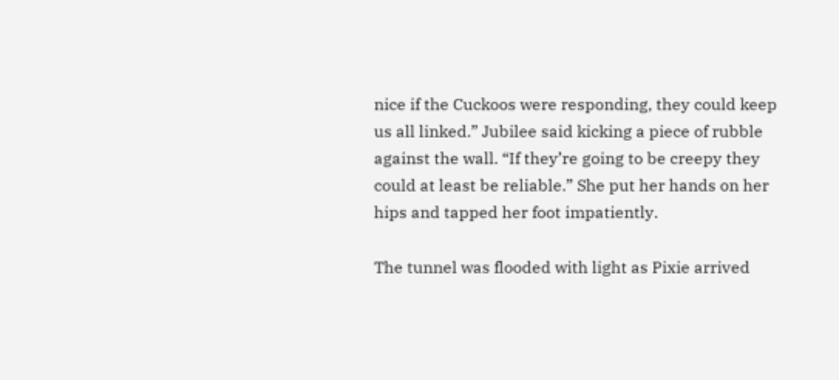nice if the Cuckoos were responding, they could keep us all linked.” Jubilee said kicking a piece of rubble against the wall. “If they’re going to be creepy they could at least be reliable.” She put her hands on her hips and tapped her foot impatiently.

The tunnel was flooded with light as Pixie arrived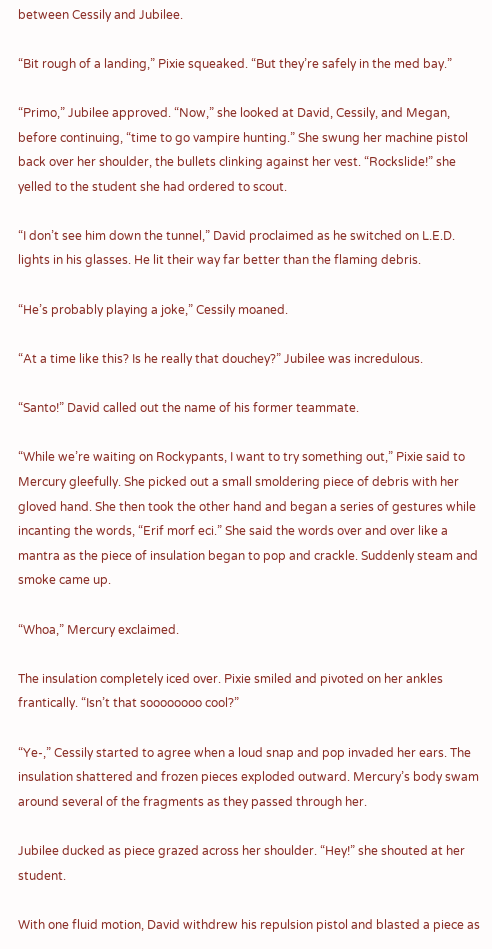between Cessily and Jubilee.

“Bit rough of a landing,” Pixie squeaked. “But they’re safely in the med bay.”

“Primo,” Jubilee approved. “Now,” she looked at David, Cessily, and Megan, before continuing, “time to go vampire hunting.” She swung her machine pistol back over her shoulder, the bullets clinking against her vest. “Rockslide!” she yelled to the student she had ordered to scout.

“I don’t see him down the tunnel,” David proclaimed as he switched on L.E.D. lights in his glasses. He lit their way far better than the flaming debris.

“He’s probably playing a joke,” Cessily moaned.

“At a time like this? Is he really that douchey?” Jubilee was incredulous.

“Santo!” David called out the name of his former teammate.

“While we’re waiting on Rockypants, I want to try something out,” Pixie said to Mercury gleefully. She picked out a small smoldering piece of debris with her gloved hand. She then took the other hand and began a series of gestures while incanting the words, “Erif morf eci.” She said the words over and over like a mantra as the piece of insulation began to pop and crackle. Suddenly steam and smoke came up.

“Whoa,” Mercury exclaimed.

The insulation completely iced over. Pixie smiled and pivoted on her ankles frantically. “Isn’t that soooooooo cool?”

“Ye-,” Cessily started to agree when a loud snap and pop invaded her ears. The insulation shattered and frozen pieces exploded outward. Mercury’s body swam around several of the fragments as they passed through her.

Jubilee ducked as piece grazed across her shoulder. “Hey!” she shouted at her student.

With one fluid motion, David withdrew his repulsion pistol and blasted a piece as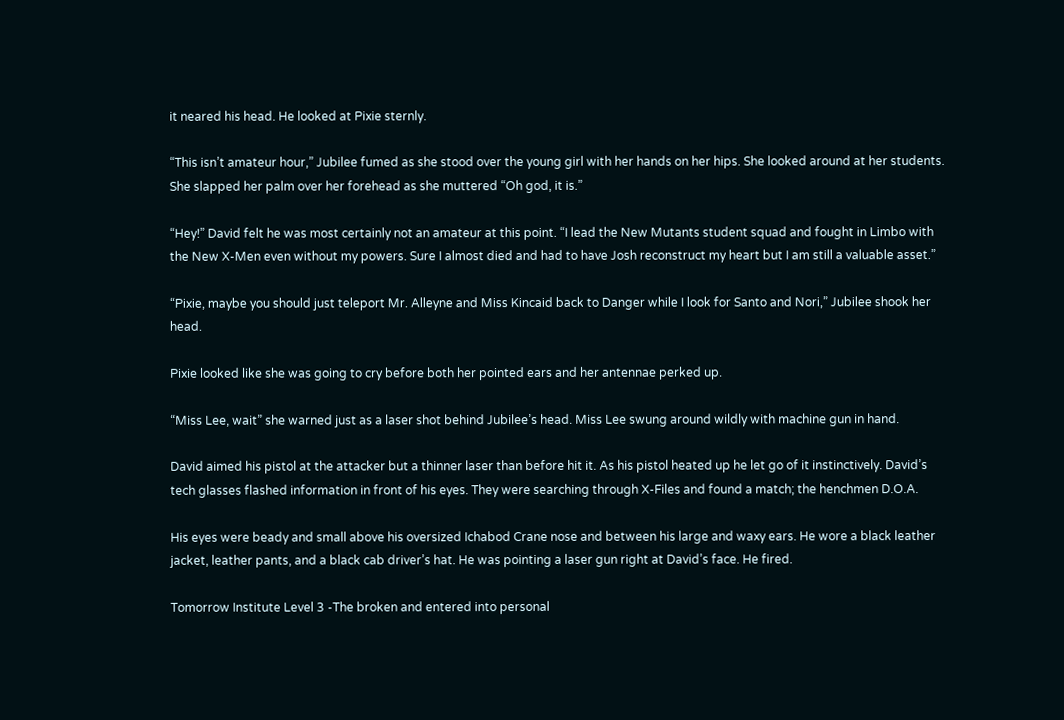it neared his head. He looked at Pixie sternly.

“This isn’t amateur hour,” Jubilee fumed as she stood over the young girl with her hands on her hips. She looked around at her students. She slapped her palm over her forehead as she muttered “Oh god, it is.”

“Hey!” David felt he was most certainly not an amateur at this point. “I lead the New Mutants student squad and fought in Limbo with the New X-Men even without my powers. Sure I almost died and had to have Josh reconstruct my heart but I am still a valuable asset.”

“Pixie, maybe you should just teleport Mr. Alleyne and Miss Kincaid back to Danger while I look for Santo and Nori,” Jubilee shook her head.

Pixie looked like she was going to cry before both her pointed ears and her antennae perked up.

“Miss Lee, wait” she warned just as a laser shot behind Jubilee’s head. Miss Lee swung around wildly with machine gun in hand.

David aimed his pistol at the attacker but a thinner laser than before hit it. As his pistol heated up he let go of it instinctively. David’s tech glasses flashed information in front of his eyes. They were searching through X-Files and found a match; the henchmen D.O.A.

His eyes were beady and small above his oversized Ichabod Crane nose and between his large and waxy ears. He wore a black leather jacket, leather pants, and a black cab driver’s hat. He was pointing a laser gun right at David’s face. He fired.

Tomorrow Institute Level 3 -The broken and entered into personal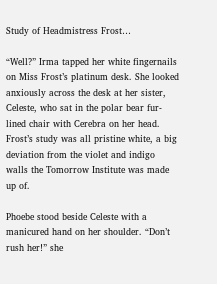Study of Headmistress Frost…

“Well?” Irma tapped her white fingernails on Miss Frost’s platinum desk. She looked anxiously across the desk at her sister, Celeste, who sat in the polar bear fur-lined chair with Cerebra on her head. Frost’s study was all pristine white, a big deviation from the violet and indigo walls the Tomorrow Institute was made up of.

Phoebe stood beside Celeste with a manicured hand on her shoulder. “Don’t rush her!” she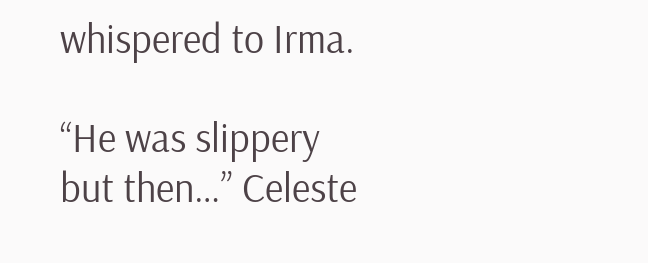whispered to Irma.

“He was slippery but then…” Celeste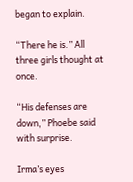began to explain.

“There he is.” All three girls thought at once.

“His defenses are down,” Phoebe said with surprise.

Irma’s eyes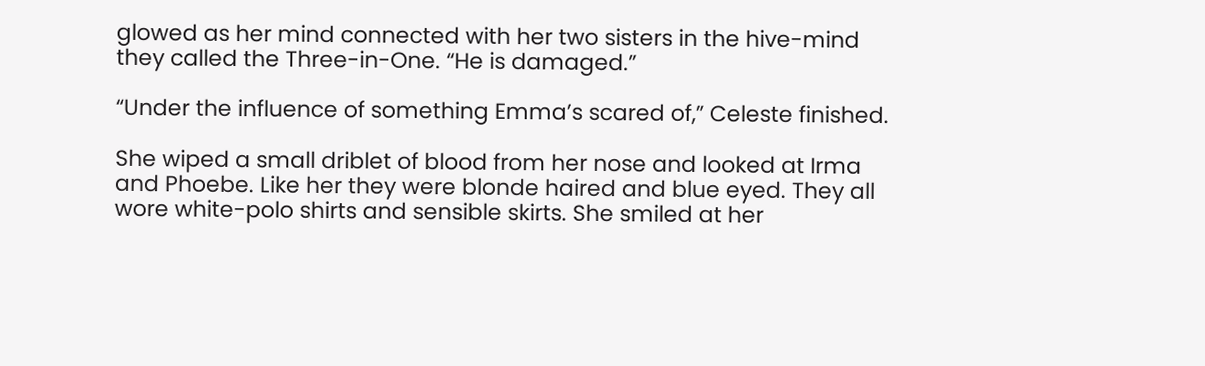glowed as her mind connected with her two sisters in the hive-mind they called the Three-in-One. “He is damaged.”

“Under the influence of something Emma’s scared of,” Celeste finished.

She wiped a small driblet of blood from her nose and looked at Irma and Phoebe. Like her they were blonde haired and blue eyed. They all wore white-polo shirts and sensible skirts. She smiled at her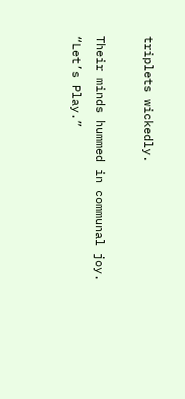triplets wickedly.

Their minds hummed in communal joy. “Let’s Play.”